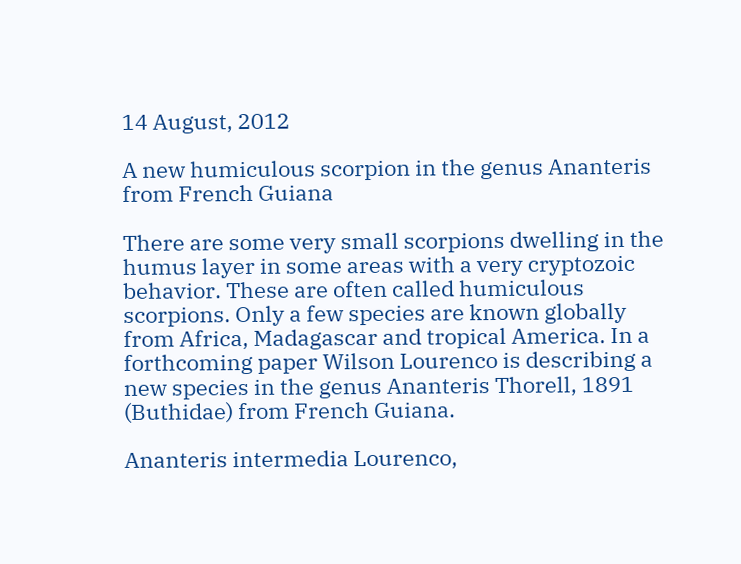14 August, 2012

A new humiculous scorpion in the genus Ananteris from French Guiana

There are some very small scorpions dwelling in the humus layer in some areas with a very cryptozoic behavior. These are often called humiculous scorpions. Only a few species are known globally from Africa, Madagascar and tropical America. In a forthcoming paper Wilson Lourenco is describing a new species in the genus Ananteris Thorell, 1891 (Buthidae) from French Guiana.

Ananteris intermedia Lourenco,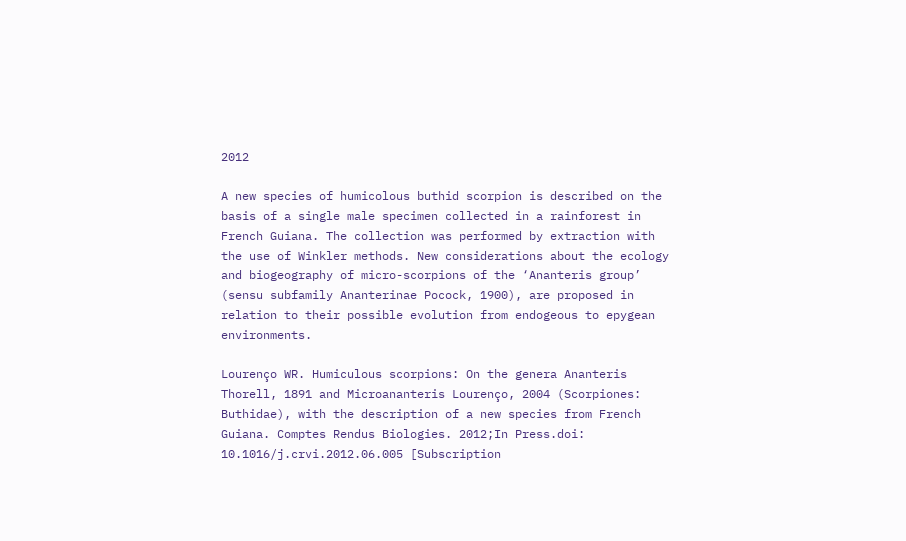2012

A new species of humicolous buthid scorpion is described on the basis of a single male specimen collected in a rainforest in French Guiana. The collection was performed by extraction with the use of Winkler methods. New considerations about the ecology and biogeography of micro-scorpions of the ‘Ananteris group’ (sensu subfamily Ananterinae Pocock, 1900), are proposed in relation to their possible evolution from endogeous to epygean environments.

Lourenço WR. Humiculous scorpions: On the genera Ananteris Thorell, 1891 and Microananteris Lourenço, 2004 (Scorpiones: Buthidae), with the description of a new species from French Guiana. Comptes Rendus Biologies. 2012;In Press.doi: 10.1016/j.crvi.2012.06.005 [Subscription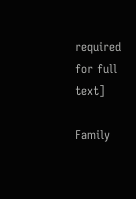required for full text]

Family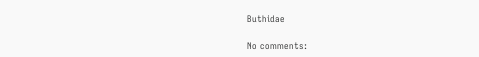Buthidae

No comments: